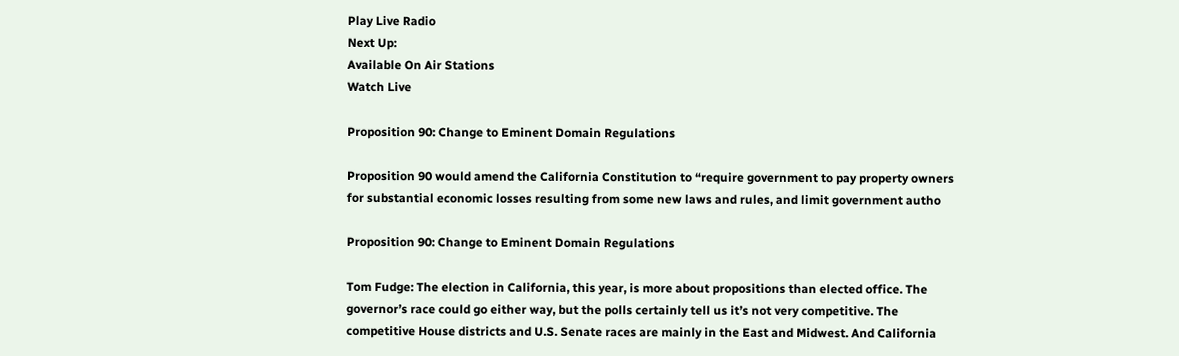Play Live Radio
Next Up:
Available On Air Stations
Watch Live

Proposition 90: Change to Eminent Domain Regulations

Proposition 90 would amend the California Constitution to “require government to pay property owners for substantial economic losses resulting from some new laws and rules, and limit government autho

Proposition 90: Change to Eminent Domain Regulations

Tom Fudge: The election in California, this year, is more about propositions than elected office. The governor’s race could go either way, but the polls certainly tell us it’s not very competitive. The competitive House districts and U.S. Senate races are mainly in the East and Midwest. And California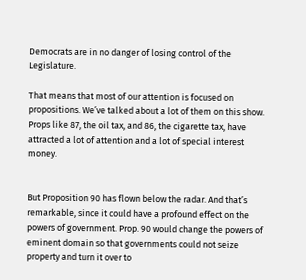Democrats are in no danger of losing control of the Legislature.

That means that most of our attention is focused on propositions. We’ve talked about a lot of them on this show. Props like 87, the oil tax, and 86, the cigarette tax, have attracted a lot of attention and a lot of special interest money.


But Proposition 90 has flown below the radar. And that’s remarkable, since it could have a profound effect on the powers of government. Prop. 90 would change the powers of eminent domain so that governments could not seize property and turn it over to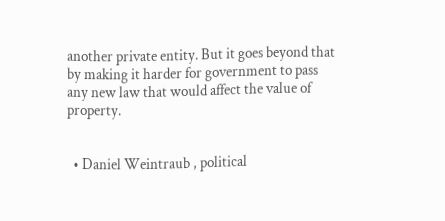another private entity. But it goes beyond that by making it harder for government to pass any new law that would affect the value of property.


  • Daniel Weintraub , political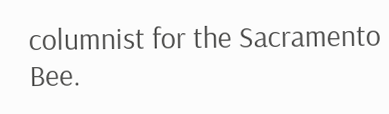columnist for the Sacramento Bee.